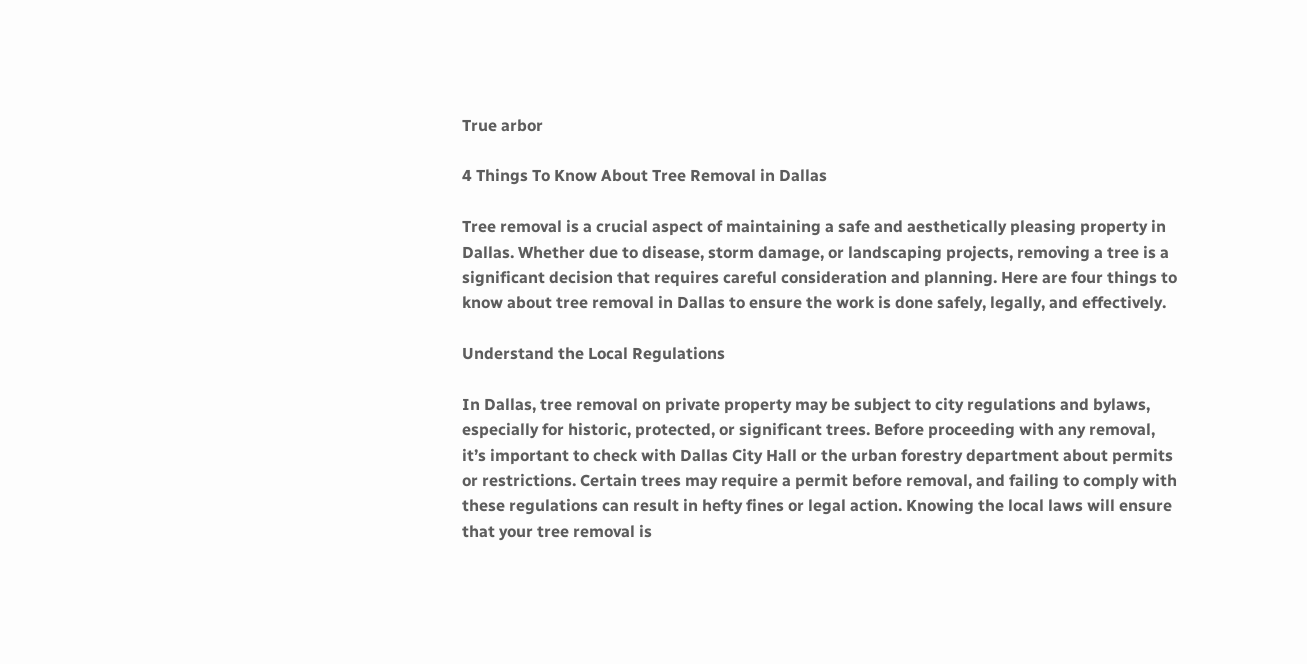True arbor

4 Things To Know About Tree Removal in Dallas

Tree removal is a crucial aspect of maintaining a safe and aesthetically pleasing property in Dallas. Whether due to disease, storm damage, or landscaping projects, removing a tree is a significant decision that requires careful consideration and planning. Here are four things to know about tree removal in Dallas to ensure the work is done safely, legally, and effectively.

Understand the Local Regulations

In Dallas, tree removal on private property may be subject to city regulations and bylaws, especially for historic, protected, or significant trees. Before proceeding with any removal, it’s important to check with Dallas City Hall or the urban forestry department about permits or restrictions. Certain trees may require a permit before removal, and failing to comply with these regulations can result in hefty fines or legal action. Knowing the local laws will ensure that your tree removal is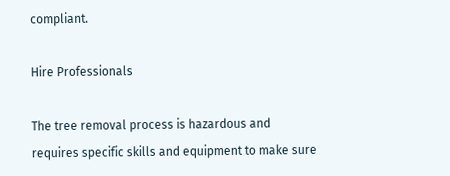compliant.

Hire Professionals

The tree removal process is hazardous and requires specific skills and equipment to make sure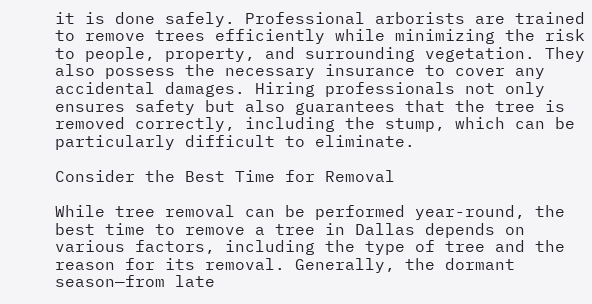it is done safely. Professional arborists are trained to remove trees efficiently while minimizing the risk to people, property, and surrounding vegetation. They also possess the necessary insurance to cover any accidental damages. Hiring professionals not only ensures safety but also guarantees that the tree is removed correctly, including the stump, which can be particularly difficult to eliminate.

Consider the Best Time for Removal

While tree removal can be performed year-round, the best time to remove a tree in Dallas depends on various factors, including the type of tree and the reason for its removal. Generally, the dormant season—from late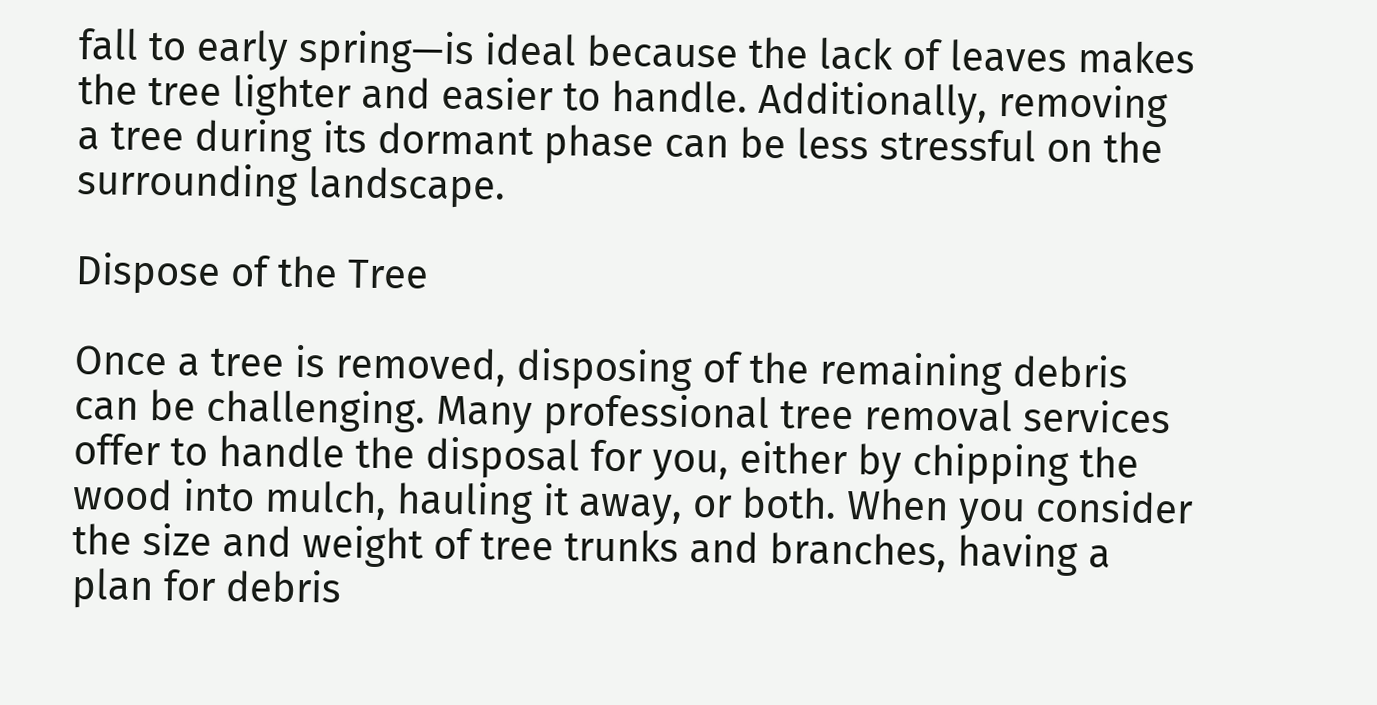fall to early spring—is ideal because the lack of leaves makes the tree lighter and easier to handle. Additionally, removing a tree during its dormant phase can be less stressful on the surrounding landscape.

Dispose of the Tree

Once a tree is removed, disposing of the remaining debris can be challenging. Many professional tree removal services offer to handle the disposal for you, either by chipping the wood into mulch, hauling it away, or both. When you consider the size and weight of tree trunks and branches, having a plan for debris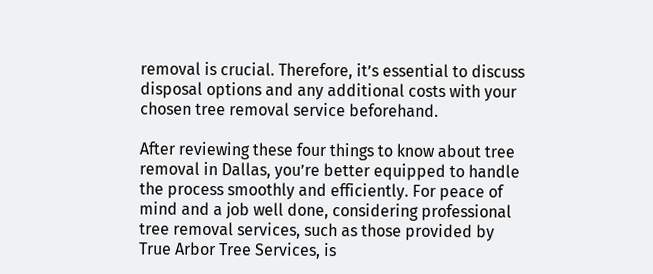removal is crucial. Therefore, it’s essential to discuss disposal options and any additional costs with your chosen tree removal service beforehand.

After reviewing these four things to know about tree removal in Dallas, you’re better equipped to handle the process smoothly and efficiently. For peace of mind and a job well done, considering professional tree removal services, such as those provided by True Arbor Tree Services, is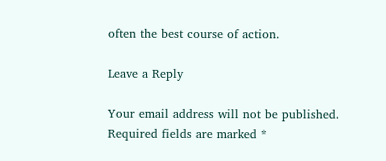often the best course of action.

Leave a Reply

Your email address will not be published. Required fields are marked *